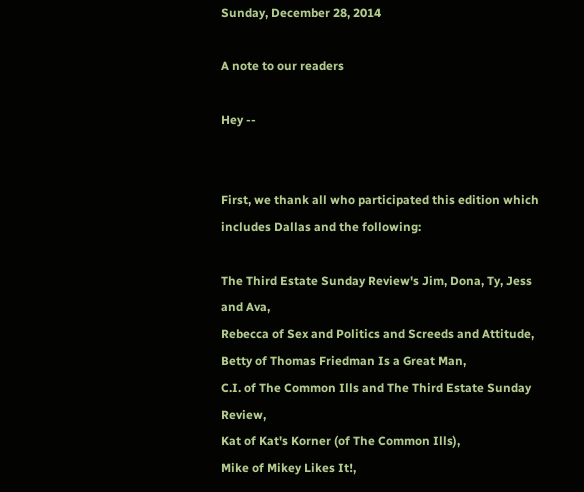Sunday, December 28, 2014

A note to our readers

Hey --


First, we thank all who participated this edition which includes Dallas and the following:

The Third Estate Sunday Review's Jim, Dona, Ty, Jess and Ava,
Rebecca of Sex and Politics and Screeds and Attitude,
Betty of Thomas Friedman Is a Great Man,
C.I. of The Common Ills and The Third Estate Sunday Review,
Kat of Kat's Korner (of The Common Ills),
Mike of Mikey Likes It!,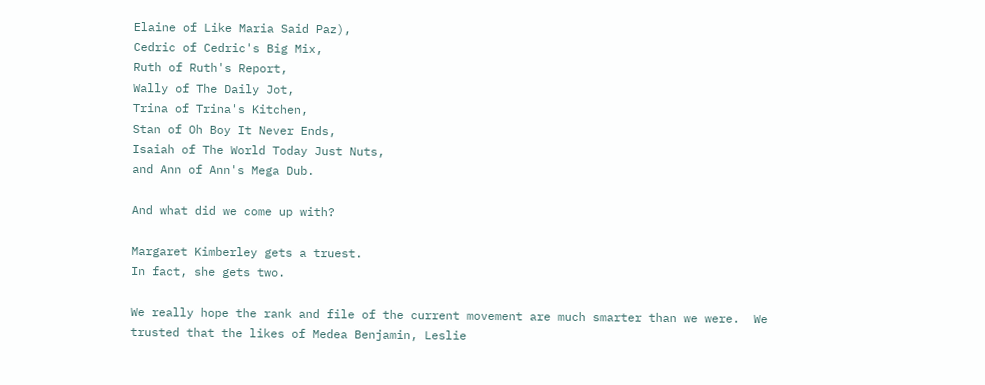Elaine of Like Maria Said Paz),
Cedric of Cedric's Big Mix,
Ruth of Ruth's Report,
Wally of The Daily Jot,
Trina of Trina's Kitchen,
Stan of Oh Boy It Never Ends,
Isaiah of The World Today Just Nuts,
and Ann of Ann's Mega Dub.

And what did we come up with?

Margaret Kimberley gets a truest.
In fact, she gets two.

We really hope the rank and file of the current movement are much smarter than we were.  We trusted that the likes of Medea Benjamin, Leslie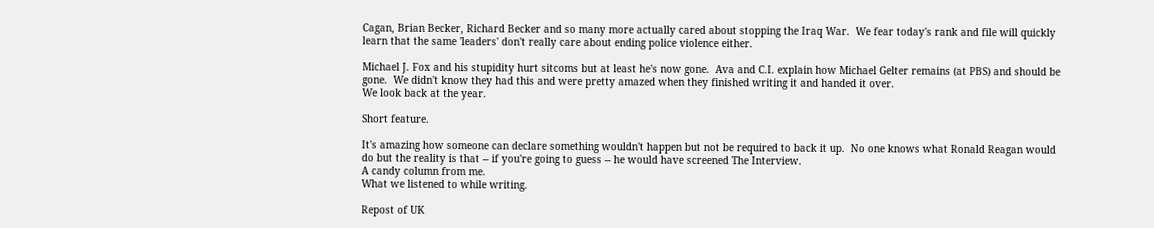Cagan, Brian Becker, Richard Becker and so many more actually cared about stopping the Iraq War.  We fear today's rank and file will quickly learn that the same 'leaders' don't really care about ending police violence either.

Michael J. Fox and his stupidity hurt sitcoms but at least he's now gone.  Ava and C.I. explain how Michael Gelter remains (at PBS) and should be gone.  We didn't know they had this and were pretty amazed when they finished writing it and handed it over.
We look back at the year.

Short feature.

It's amazing how someone can declare something wouldn't happen but not be required to back it up.  No one knows what Ronald Reagan would do but the reality is that -- if you're going to guess -- he would have screened The Interview.
A candy column from me.
What we listened to while writing.

Repost of UK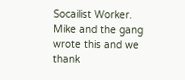Socailist Worker.
Mike and the gang wrote this and we thank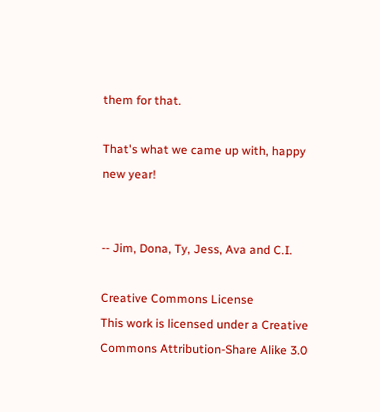them for that.

That's what we came up with, happy new year!


-- Jim, Dona, Ty, Jess, Ava and C.I.

Creative Commons License
This work is licensed under a Creative Commons Attribution-Share Alike 3.0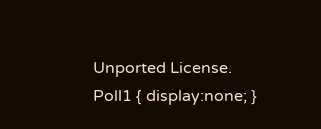Unported License.
Poll1 { display:none; }